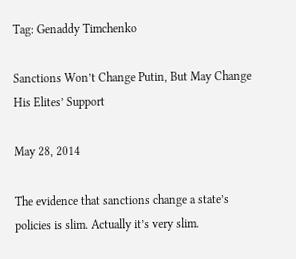Tag: Genaddy Timchenko

Sanctions Won’t Change Putin, But May Change His Elites’ Support

May 28, 2014

The evidence that sanctions change a state’s policies is slim. Actually it’s very slim.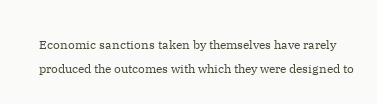Economic sanctions taken by themselves have rarely produced the outcomes with which they were designed to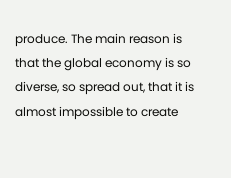produce. The main reason is that the global economy is so diverse, so spread out, that it is almost impossible to create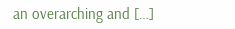an overarching and […]